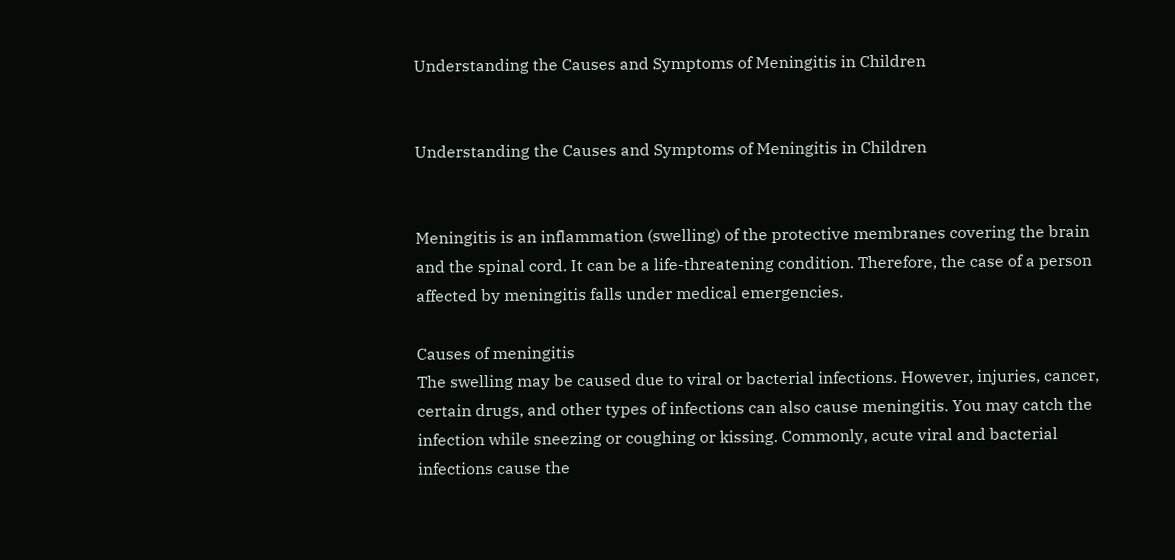Understanding the Causes and Symptoms of Meningitis in Children


Understanding the Causes and Symptoms of Meningitis in Children


Meningitis is an inflammation (swelling) of the protective membranes covering the brain and the spinal cord. It can be a life-threatening condition. Therefore, the case of a person affected by meningitis falls under medical emergencies.

Causes of meningitis
The swelling may be caused due to viral or bacterial infections. However, injuries, cancer, certain drugs, and other types of infections can also cause meningitis. You may catch the infection while sneezing or coughing or kissing. Commonly, acute viral and bacterial infections cause the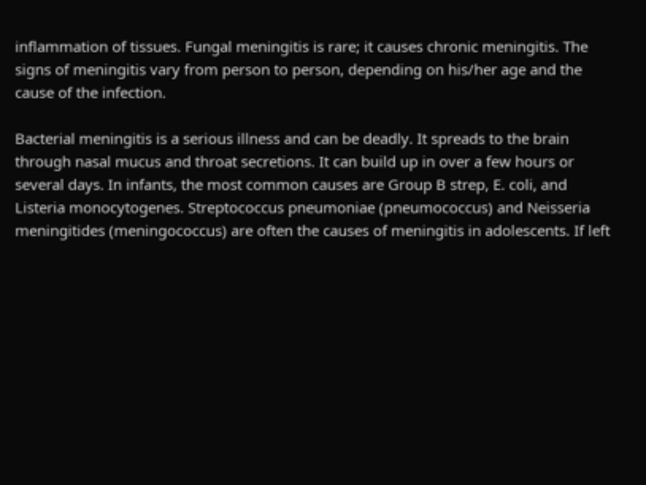inflammation of tissues. Fungal meningitis is rare; it causes chronic meningitis. The signs of meningitis vary from person to person, depending on his/her age and the cause of the infection.

Bacterial meningitis is a serious illness and can be deadly. It spreads to the brain through nasal mucus and throat secretions. It can build up in over a few hours or several days. In infants, the most common causes are Group B strep, E. coli, and Listeria monocytogenes. Streptococcus pneumoniae (pneumococcus) and Neisseria meningitides (meningococcus) are often the causes of meningitis in adolescents. If left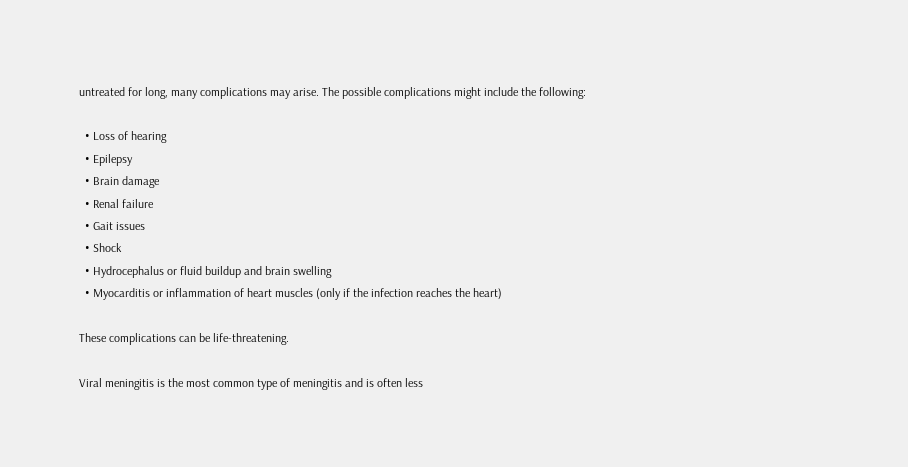untreated for long, many complications may arise. The possible complications might include the following:

  • Loss of hearing
  • Epilepsy
  • Brain damage
  • Renal failure
  • Gait issues
  • Shock
  • Hydrocephalus or fluid buildup and brain swelling
  • Myocarditis or inflammation of heart muscles (only if the infection reaches the heart)

These complications can be life-threatening.

Viral meningitis is the most common type of meningitis and is often less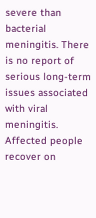severe than bacterial meningitis. There is no report of serious long-term issues associated with viral meningitis. Affected people recover on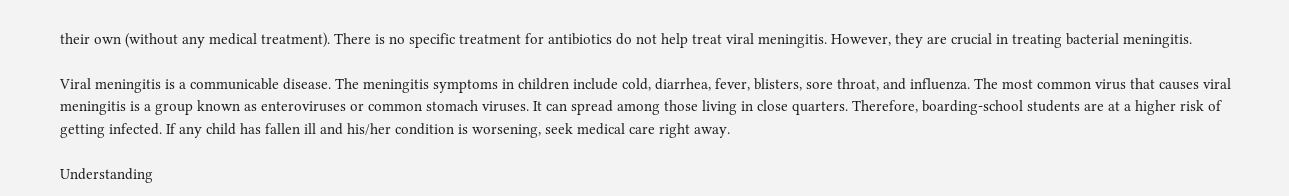their own (without any medical treatment). There is no specific treatment for antibiotics do not help treat viral meningitis. However, they are crucial in treating bacterial meningitis.

Viral meningitis is a communicable disease. The meningitis symptoms in children include cold, diarrhea, fever, blisters, sore throat, and influenza. The most common virus that causes viral meningitis is a group known as enteroviruses or common stomach viruses. It can spread among those living in close quarters. Therefore, boarding-school students are at a higher risk of getting infected. If any child has fallen ill and his/her condition is worsening, seek medical care right away.

Understanding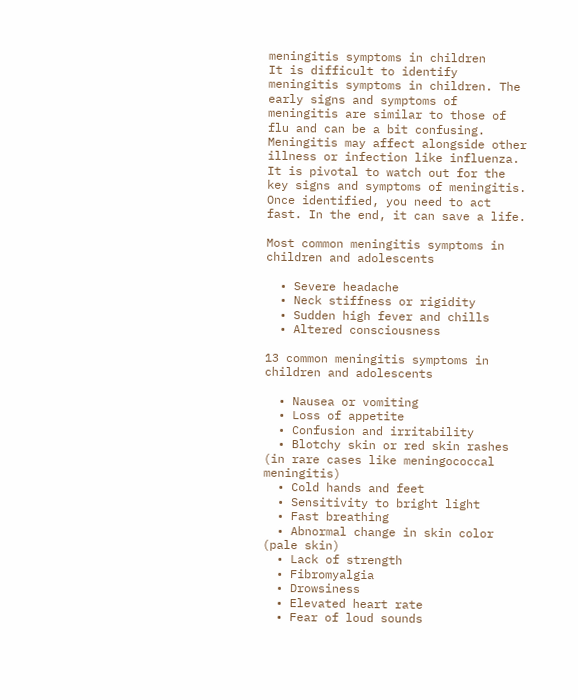meningitis symptoms in children
It is difficult to identify meningitis symptoms in children. The early signs and symptoms of meningitis are similar to those of flu and can be a bit confusing. Meningitis may affect alongside other illness or infection like influenza. It is pivotal to watch out for the key signs and symptoms of meningitis. Once identified, you need to act fast. In the end, it can save a life.

Most common meningitis symptoms in children and adolescents

  • Severe headache
  • Neck stiffness or rigidity
  • Sudden high fever and chills
  • Altered consciousness

13 common meningitis symptoms in children and adolescents

  • Nausea or vomiting
  • Loss of appetite
  • Confusion and irritability
  • Blotchy skin or red skin rashes (in rare cases like meningococcal meningitis)
  • Cold hands and feet
  • Sensitivity to bright light
  • Fast breathing
  • Abnormal change in skin color (pale skin)
  • Lack of strength
  • Fibromyalgia
  • Drowsiness
  • Elevated heart rate
  • Fear of loud sounds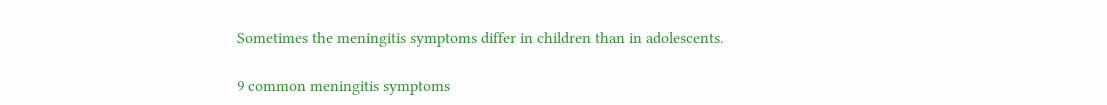Sometimes the meningitis symptoms differ in children than in adolescents.

9 common meningitis symptoms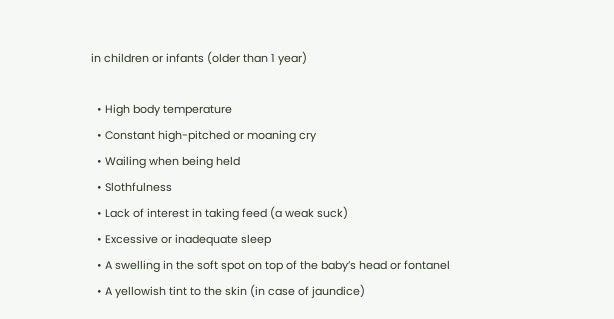in children or infants (older than 1 year)

  • High body temperature
  • Constant high-pitched or moaning cry
  • Wailing when being held
  • Slothfulness
  • Lack of interest in taking feed (a weak suck)
  • Excessive or inadequate sleep
  • A swelling in the soft spot on top of the baby’s head or fontanel
  • A yellowish tint to the skin (in case of jaundice)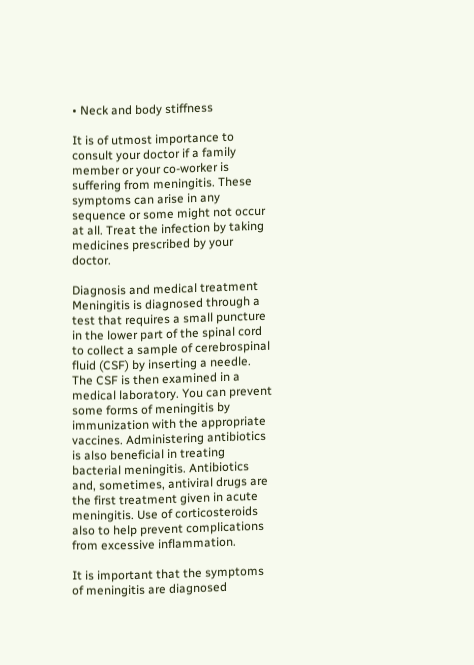• Neck and body stiffness

It is of utmost importance to consult your doctor if a family member or your co-worker is suffering from meningitis. These symptoms can arise in any sequence or some might not occur at all. Treat the infection by taking medicines prescribed by your doctor.

Diagnosis and medical treatment
Meningitis is diagnosed through a test that requires a small puncture in the lower part of the spinal cord to collect a sample of cerebrospinal fluid (CSF) by inserting a needle. The CSF is then examined in a medical laboratory. You can prevent some forms of meningitis by immunization with the appropriate vaccines. Administering antibiotics is also beneficial in treating bacterial meningitis. Antibiotics and, sometimes, antiviral drugs are the first treatment given in acute meningitis. Use of corticosteroids also to help prevent complications from excessive inflammation.

It is important that the symptoms of meningitis are diagnosed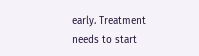early. Treatment needs to start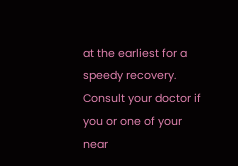at the earliest for a speedy recovery. Consult your doctor if you or one of your near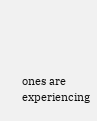ones are experiencing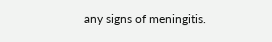any signs of meningitis.